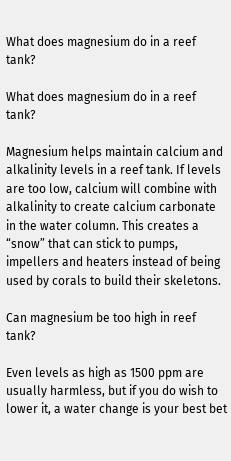What does magnesium do in a reef tank?

What does magnesium do in a reef tank?

Magnesium helps maintain calcium and alkalinity levels in a reef tank. If levels are too low, calcium will combine with alkalinity to create calcium carbonate in the water column. This creates a “snow” that can stick to pumps, impellers and heaters instead of being used by corals to build their skeletons.

Can magnesium be too high in reef tank?

Even levels as high as 1500 ppm are usually harmless, but if you do wish to lower it, a water change is your best bet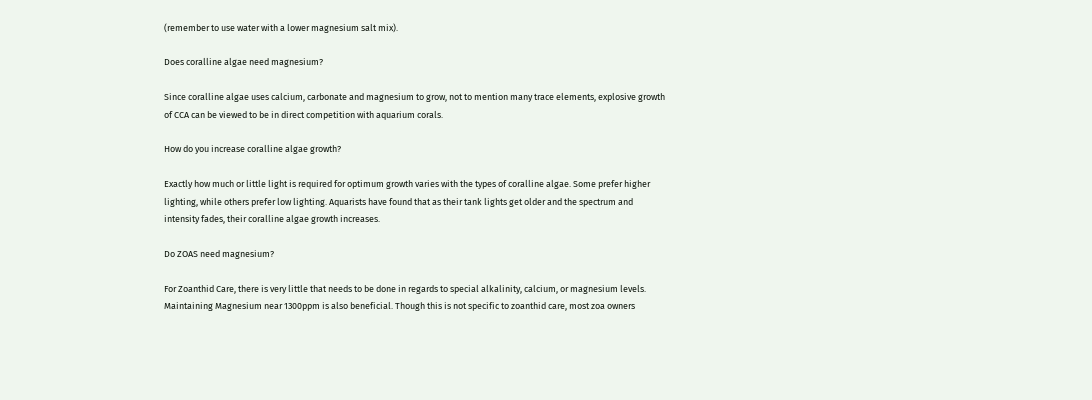(remember to use water with a lower magnesium salt mix).

Does coralline algae need magnesium?

Since coralline algae uses calcium, carbonate and magnesium to grow, not to mention many trace elements, explosive growth of CCA can be viewed to be in direct competition with aquarium corals.

How do you increase coralline algae growth?

Exactly how much or little light is required for optimum growth varies with the types of coralline algae. Some prefer higher lighting, while others prefer low lighting. Aquarists have found that as their tank lights get older and the spectrum and intensity fades, their coralline algae growth increases.

Do ZOAS need magnesium?

For Zoanthid Care, there is very little that needs to be done in regards to special alkalinity, calcium, or magnesium levels. Maintaining Magnesium near 1300ppm is also beneficial. Though this is not specific to zoanthid care, most zoa owners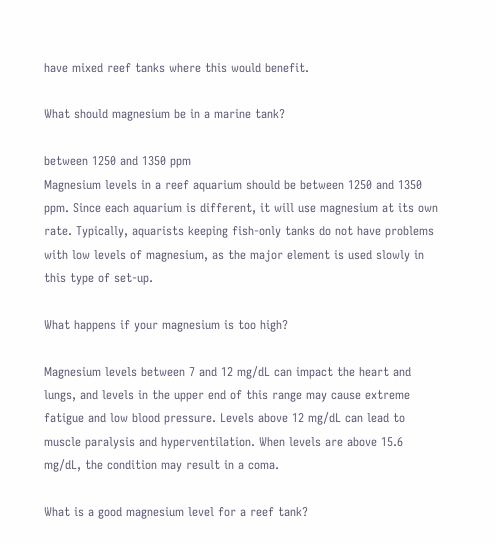have mixed reef tanks where this would benefit.

What should magnesium be in a marine tank?

between 1250 and 1350 ppm
Magnesium levels in a reef aquarium should be between 1250 and 1350 ppm. Since each aquarium is different, it will use magnesium at its own rate. Typically, aquarists keeping fish-only tanks do not have problems with low levels of magnesium, as the major element is used slowly in this type of set-up.

What happens if your magnesium is too high?

Magnesium levels between 7 and 12 mg/dL can impact the heart and lungs, and levels in the upper end of this range may cause extreme fatigue and low blood pressure. Levels above 12 mg/dL can lead to muscle paralysis and hyperventilation. When levels are above 15.6 mg/dL, the condition may result in a coma.

What is a good magnesium level for a reef tank?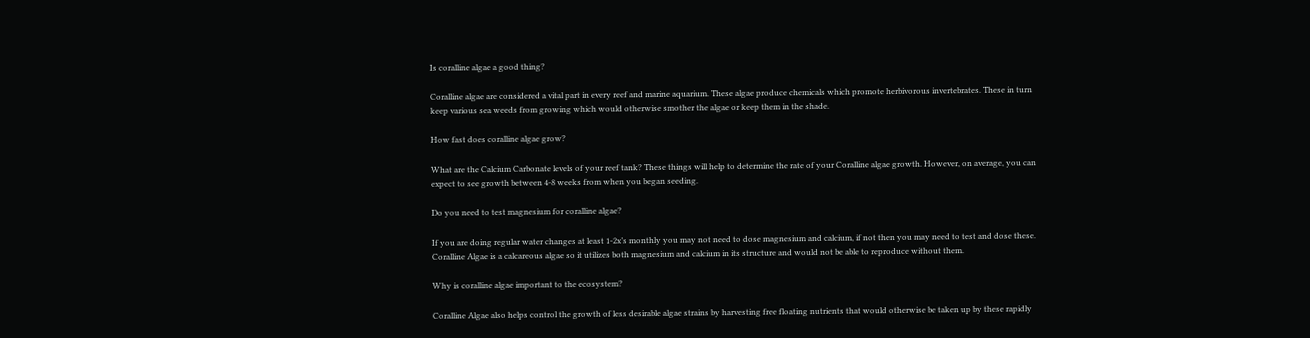Is coralline algae a good thing?

Coralline algae are considered a vital part in every reef and marine aquarium. These algae produce chemicals which promote herbivorous invertebrates. These in turn keep various sea weeds from growing which would otherwise smother the algae or keep them in the shade.

How fast does coralline algae grow?

What are the Calcium Carbonate levels of your reef tank? These things will help to determine the rate of your Coralline algae growth. However, on average, you can expect to see growth between 4-8 weeks from when you began seeding.

Do you need to test magnesium for coralline algae?

If you are doing regular water changes at least 1-2x’s monthly you may not need to dose magnesium and calcium, if not then you may need to test and dose these. Coralline Algae is a calcareous algae so it utilizes both magnesium and calcium in its structure and would not be able to reproduce without them.

Why is coralline algae important to the ecosystem?

Coralline Algae also helps control the growth of less desirable algae strains by harvesting free floating nutrients that would otherwise be taken up by these rapidly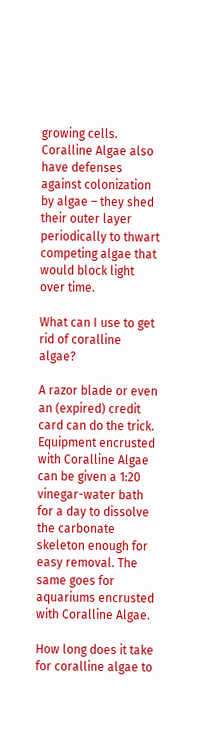growing cells. Coralline Algae also have defenses against colonization by algae – they shed their outer layer periodically to thwart competing algae that would block light over time.

What can I use to get rid of coralline algae?

A razor blade or even an (expired) credit card can do the trick. Equipment encrusted with Coralline Algae can be given a 1:20 vinegar-water bath for a day to dissolve the carbonate skeleton enough for easy removal. The same goes for aquariums encrusted with Coralline Algae.

How long does it take for coralline algae to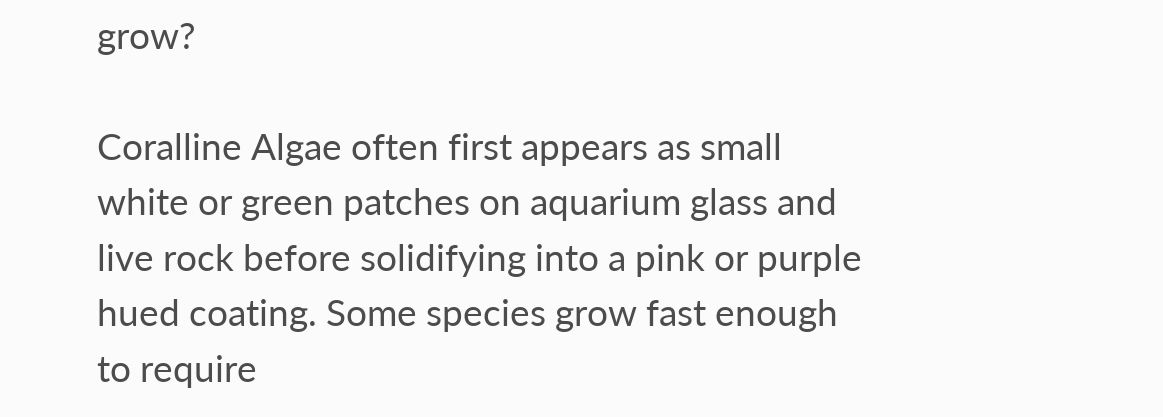grow?

Coralline Algae often first appears as small white or green patches on aquarium glass and live rock before solidifying into a pink or purple hued coating. Some species grow fast enough to require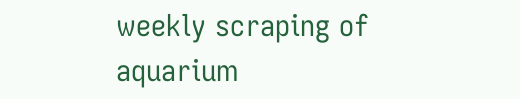weekly scraping of aquarium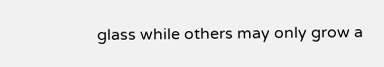glass while others may only grow a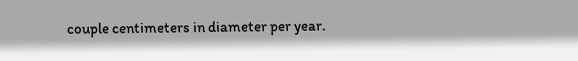couple centimeters in diameter per year.